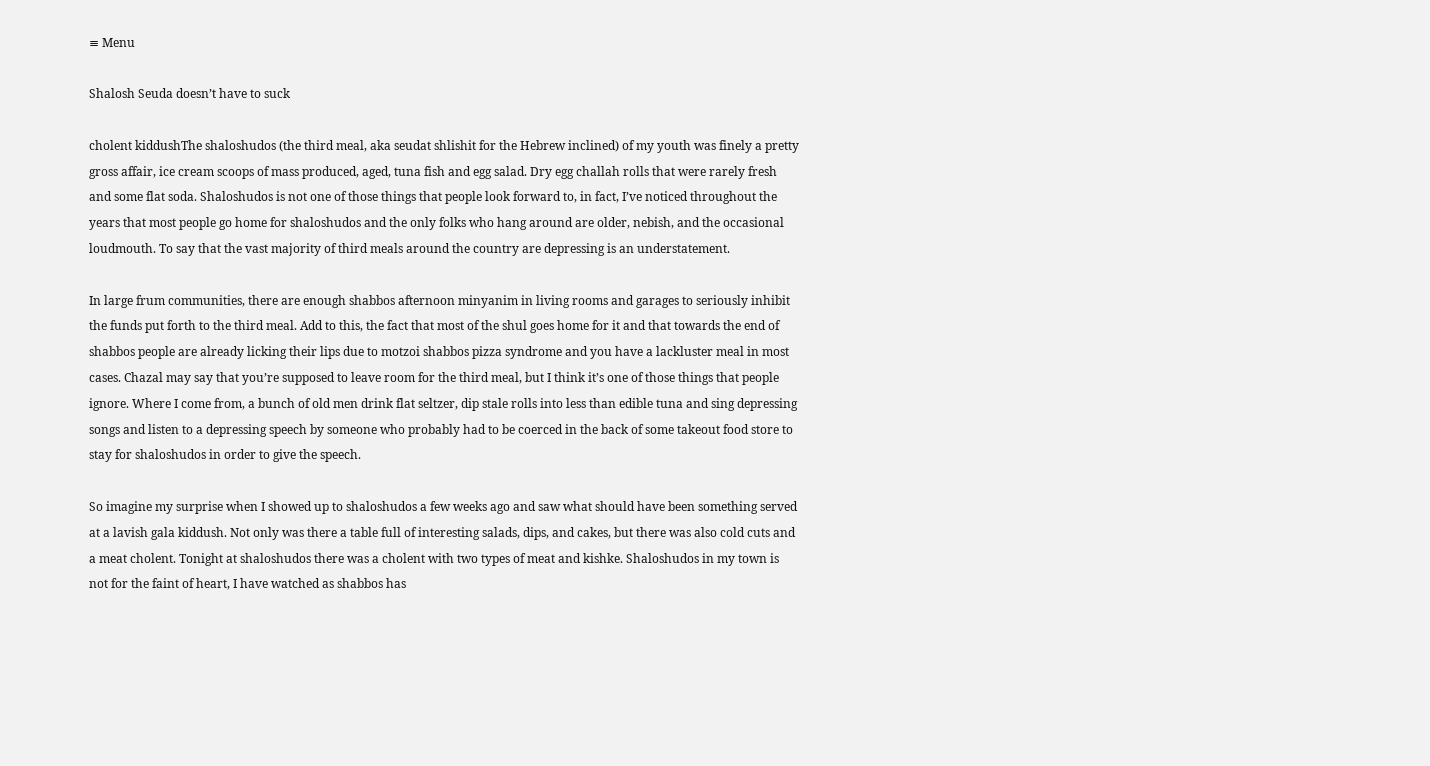≡ Menu

Shalosh Seuda doesn’t have to suck

cholent kiddushThe shaloshudos (the third meal, aka seudat shlishit for the Hebrew inclined) of my youth was finely a pretty gross affair, ice cream scoops of mass produced, aged, tuna fish and egg salad. Dry egg challah rolls that were rarely fresh and some flat soda. Shaloshudos is not one of those things that people look forward to, in fact, I’ve noticed throughout the years that most people go home for shaloshudos and the only folks who hang around are older, nebish, and the occasional loudmouth. To say that the vast majority of third meals around the country are depressing is an understatement.

In large frum communities, there are enough shabbos afternoon minyanim in living rooms and garages to seriously inhibit the funds put forth to the third meal. Add to this, the fact that most of the shul goes home for it and that towards the end of shabbos people are already licking their lips due to motzoi shabbos pizza syndrome and you have a lackluster meal in most cases. Chazal may say that you’re supposed to leave room for the third meal, but I think it’s one of those things that people ignore. Where I come from, a bunch of old men drink flat seltzer, dip stale rolls into less than edible tuna and sing depressing songs and listen to a depressing speech by someone who probably had to be coerced in the back of some takeout food store to stay for shaloshudos in order to give the speech.

So imagine my surprise when I showed up to shaloshudos a few weeks ago and saw what should have been something served at a lavish gala kiddush. Not only was there a table full of interesting salads, dips, and cakes, but there was also cold cuts and a meat cholent. Tonight at shaloshudos there was a cholent with two types of meat and kishke. Shaloshudos in my town is not for the faint of heart, I have watched as shabbos has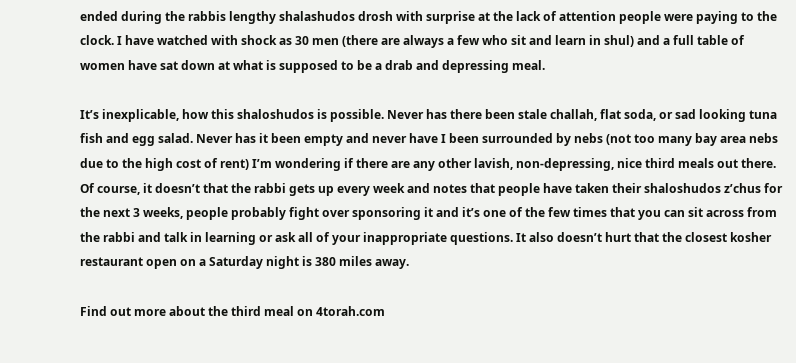ended during the rabbis lengthy shalashudos drosh with surprise at the lack of attention people were paying to the clock. I have watched with shock as 30 men (there are always a few who sit and learn in shul) and a full table of women have sat down at what is supposed to be a drab and depressing meal.

It’s inexplicable, how this shaloshudos is possible. Never has there been stale challah, flat soda, or sad looking tuna fish and egg salad. Never has it been empty and never have I been surrounded by nebs (not too many bay area nebs due to the high cost of rent) I’m wondering if there are any other lavish, non-depressing, nice third meals out there. Of course, it doesn’t that the rabbi gets up every week and notes that people have taken their shaloshudos z’chus for the next 3 weeks, people probably fight over sponsoring it and it’s one of the few times that you can sit across from the rabbi and talk in learning or ask all of your inappropriate questions. It also doesn’t hurt that the closest kosher restaurant open on a Saturday night is 380 miles away.

Find out more about the third meal on 4torah.com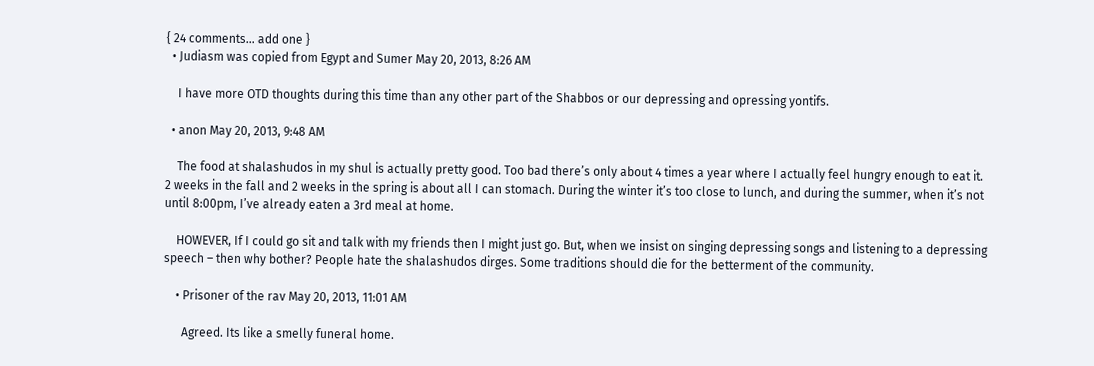{ 24 comments… add one }
  • Judiasm was copied from Egypt and Sumer May 20, 2013, 8:26 AM

    I have more OTD thoughts during this time than any other part of the Shabbos or our depressing and opressing yontifs.

  • anon May 20, 2013, 9:48 AM

    The food at shalashudos in my shul is actually pretty good. Too bad there’s only about 4 times a year where I actually feel hungry enough to eat it. 2 weeks in the fall and 2 weeks in the spring is about all I can stomach. During the winter it’s too close to lunch, and during the summer, when it’s not until 8:00pm, I’ve already eaten a 3rd meal at home.

    HOWEVER, If I could go sit and talk with my friends then I might just go. But, when we insist on singing depressing songs and listening to a depressing speech – then why bother? People hate the shalashudos dirges. Some traditions should die for the betterment of the community.

    • Prisoner of the rav May 20, 2013, 11:01 AM

      Agreed. Its like a smelly funeral home.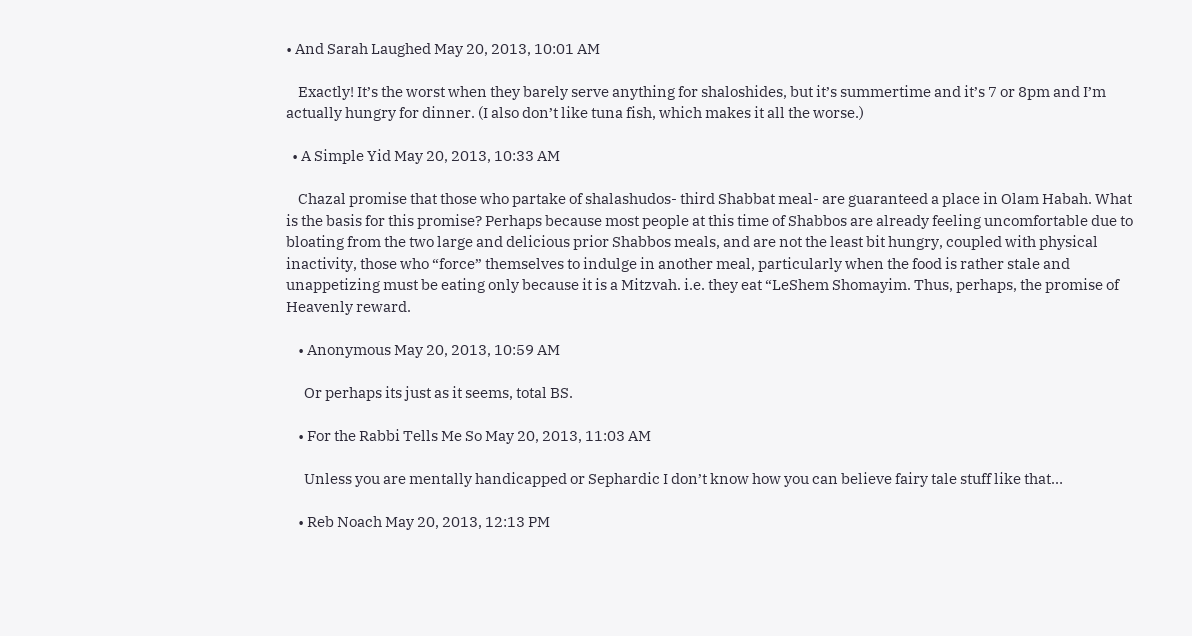• And Sarah Laughed May 20, 2013, 10:01 AM

    Exactly! It’s the worst when they barely serve anything for shaloshides, but it’s summertime and it’s 7 or 8pm and I’m actually hungry for dinner. (I also don’t like tuna fish, which makes it all the worse.)

  • A Simple Yid May 20, 2013, 10:33 AM

    Chazal promise that those who partake of shalashudos- third Shabbat meal- are guaranteed a place in Olam Habah. What is the basis for this promise? Perhaps because most people at this time of Shabbos are already feeling uncomfortable due to bloating from the two large and delicious prior Shabbos meals, and are not the least bit hungry, coupled with physical inactivity, those who “force” themselves to indulge in another meal, particularly when the food is rather stale and unappetizing must be eating only because it is a Mitzvah. i.e. they eat “LeShem Shomayim. Thus, perhaps, the promise of Heavenly reward.

    • Anonymous May 20, 2013, 10:59 AM

      Or perhaps its just as it seems, total BS.

    • For the Rabbi Tells Me So May 20, 2013, 11:03 AM

      Unless you are mentally handicapped or Sephardic I don’t know how you can believe fairy tale stuff like that…

    • Reb Noach May 20, 2013, 12:13 PM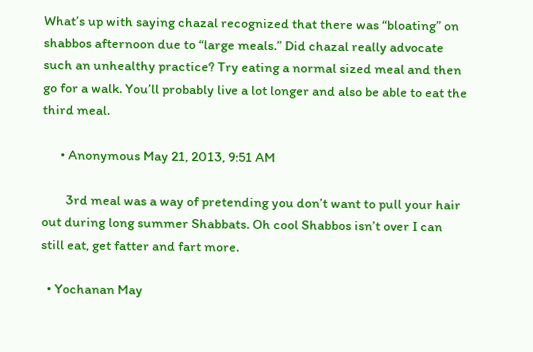What’s up with saying chazal recognized that there was “bloating” on shabbos afternoon due to “large meals.” Did chazal really advocate such an unhealthy practice? Try eating a normal sized meal and then go for a walk. You’ll probably live a lot longer and also be able to eat the third meal.

      • Anonymous May 21, 2013, 9:51 AM

        3rd meal was a way of pretending you don’t want to pull your hair out during long summer Shabbats. Oh cool Shabbos isn’t over I can still eat, get fatter and fart more.

  • Yochanan May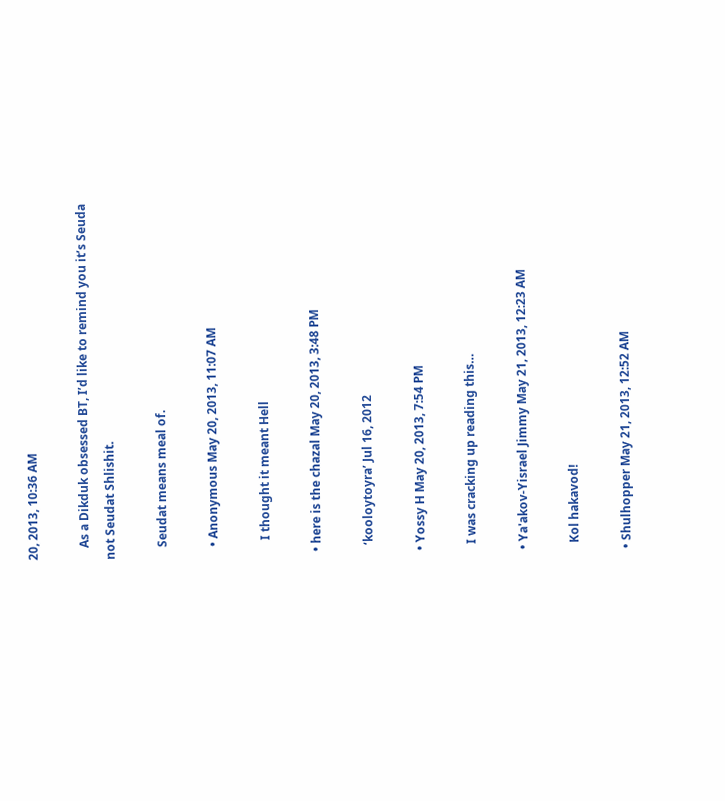20, 2013, 10:36 AM

    As a Dikduk obsessed BT, I’d like to remind you it’s Seuda not Seudat Shlishit.

    Seudat means meal of.

    • Anonymous May 20, 2013, 11:07 AM

      I thought it meant Hell

  • here is the chazal May 20, 2013, 3:48 PM

    ‘kooloytoyra’ Jul 16, 2012

  • Yossy H May 20, 2013, 7:54 PM

    I was cracking up reading this…

  • Ya'akov-Yisrael Jimmy May 21, 2013, 12:23 AM

    Kol hakavod!

  • Shulhopper May 21, 2013, 12:52 AM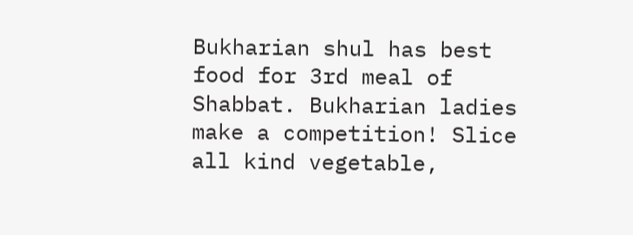Bukharian shul has best food for 3rd meal of Shabbat. Bukharian ladies make a competition! Slice all kind vegetable,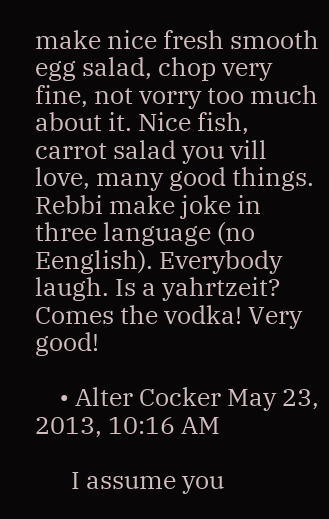make nice fresh smooth egg salad, chop very fine, not vorry too much about it. Nice fish, carrot salad you vill love, many good things. Rebbi make joke in three language (no Eenglish). Everybody laugh. Is a yahrtzeit? Comes the vodka! Very good!

    • Alter Cocker May 23, 2013, 10:16 AM

      I assume you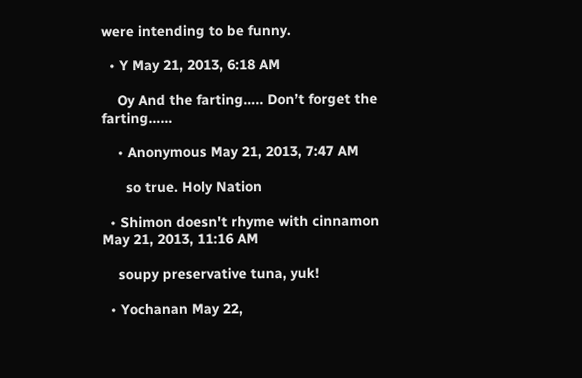were intending to be funny.

  • Y May 21, 2013, 6:18 AM

    Oy And the farting….. Don’t forget the farting……

    • Anonymous May 21, 2013, 7:47 AM

      so true. Holy Nation

  • Shimon doesn't rhyme with cinnamon May 21, 2013, 11:16 AM

    soupy preservative tuna, yuk!

  • Yochanan May 22,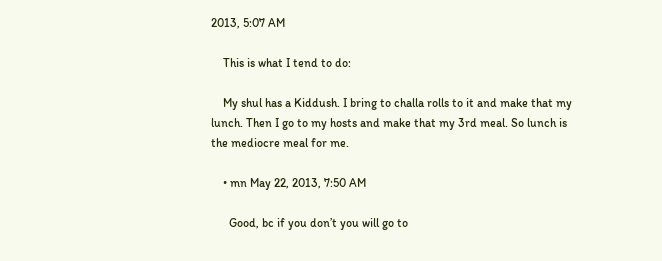2013, 5:07 AM

    This is what I tend to do:

    My shul has a Kiddush. I bring to challa rolls to it and make that my lunch. Then I go to my hosts and make that my 3rd meal. So lunch is the mediocre meal for me.

    • mn May 22, 2013, 7:50 AM

      Good, bc if you don’t you will go to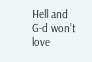Hell and G-d won’t love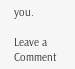you.

Leave a Comment